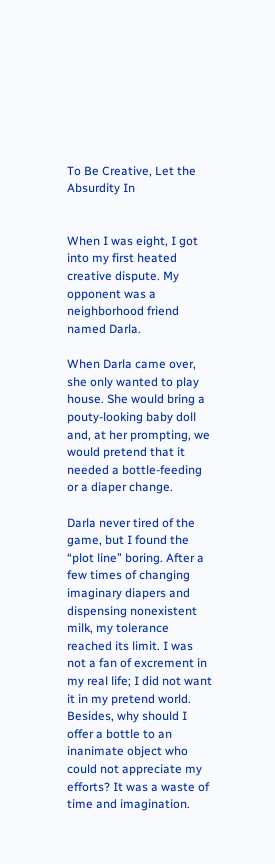To Be Creative, Let the Absurdity In


When I was eight, I got into my first heated creative dispute. My opponent was a neighborhood friend named Darla.

When Darla came over, she only wanted to play house. She would bring a pouty-looking baby doll and, at her prompting, we would pretend that it needed a bottle-feeding or a diaper change.

Darla never tired of the game, but I found the “plot line” boring. After a few times of changing imaginary diapers and dispensing nonexistent milk, my tolerance reached its limit. I was not a fan of excrement in my real life; I did not want it in my pretend world. Besides, why should I offer a bottle to an inanimate object who could not appreciate my efforts? It was a waste of time and imagination.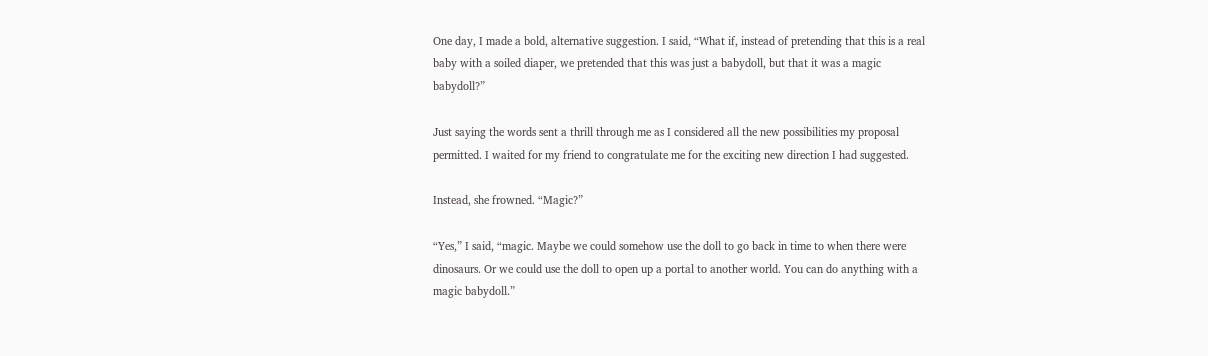One day, I made a bold, alternative suggestion. I said, “What if, instead of pretending that this is a real baby with a soiled diaper, we pretended that this was just a babydoll, but that it was a magic babydoll?”

Just saying the words sent a thrill through me as I considered all the new possibilities my proposal permitted. I waited for my friend to congratulate me for the exciting new direction I had suggested.

Instead, she frowned. “Magic?”

“Yes,” I said, “magic. Maybe we could somehow use the doll to go back in time to when there were dinosaurs. Or we could use the doll to open up a portal to another world. You can do anything with a magic babydoll.”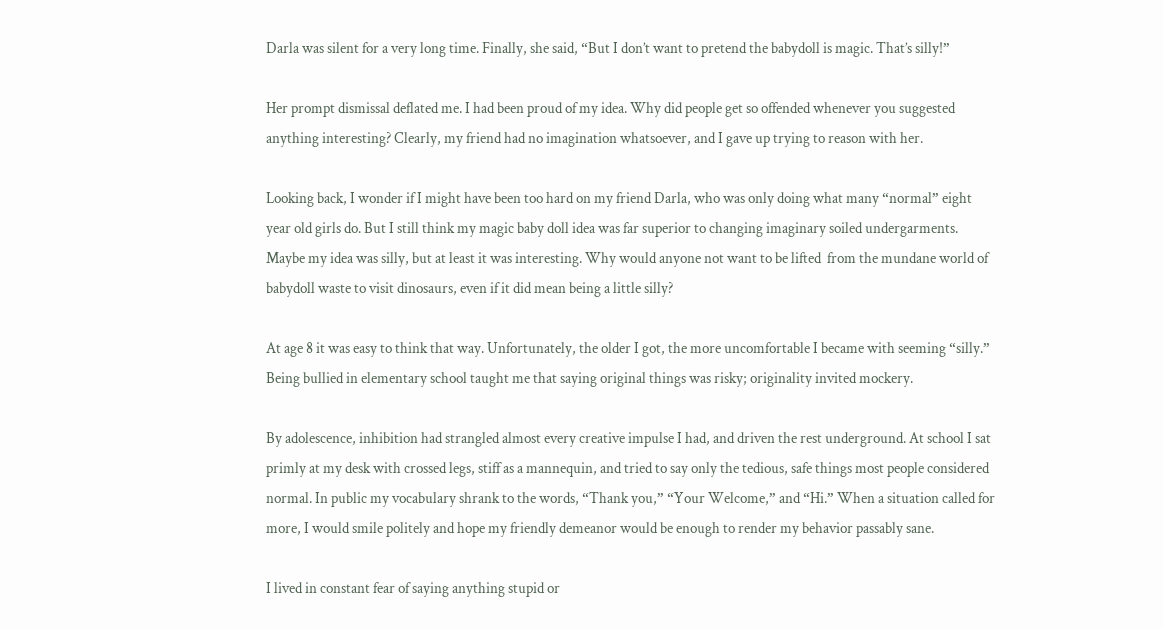Darla was silent for a very long time. Finally, she said, “But I don’t want to pretend the babydoll is magic. That’s silly!”

Her prompt dismissal deflated me. I had been proud of my idea. Why did people get so offended whenever you suggested anything interesting? Clearly, my friend had no imagination whatsoever, and I gave up trying to reason with her.

Looking back, I wonder if I might have been too hard on my friend Darla, who was only doing what many “normal” eight year old girls do. But I still think my magic baby doll idea was far superior to changing imaginary soiled undergarments. Maybe my idea was silly, but at least it was interesting. Why would anyone not want to be lifted  from the mundane world of babydoll waste to visit dinosaurs, even if it did mean being a little silly?

At age 8 it was easy to think that way. Unfortunately, the older I got, the more uncomfortable I became with seeming “silly.” Being bullied in elementary school taught me that saying original things was risky; originality invited mockery.

By adolescence, inhibition had strangled almost every creative impulse I had, and driven the rest underground. At school I sat primly at my desk with crossed legs, stiff as a mannequin, and tried to say only the tedious, safe things most people considered normal. In public my vocabulary shrank to the words, “Thank you,” “Your Welcome,” and “Hi.” When a situation called for more, I would smile politely and hope my friendly demeanor would be enough to render my behavior passably sane.

I lived in constant fear of saying anything stupid or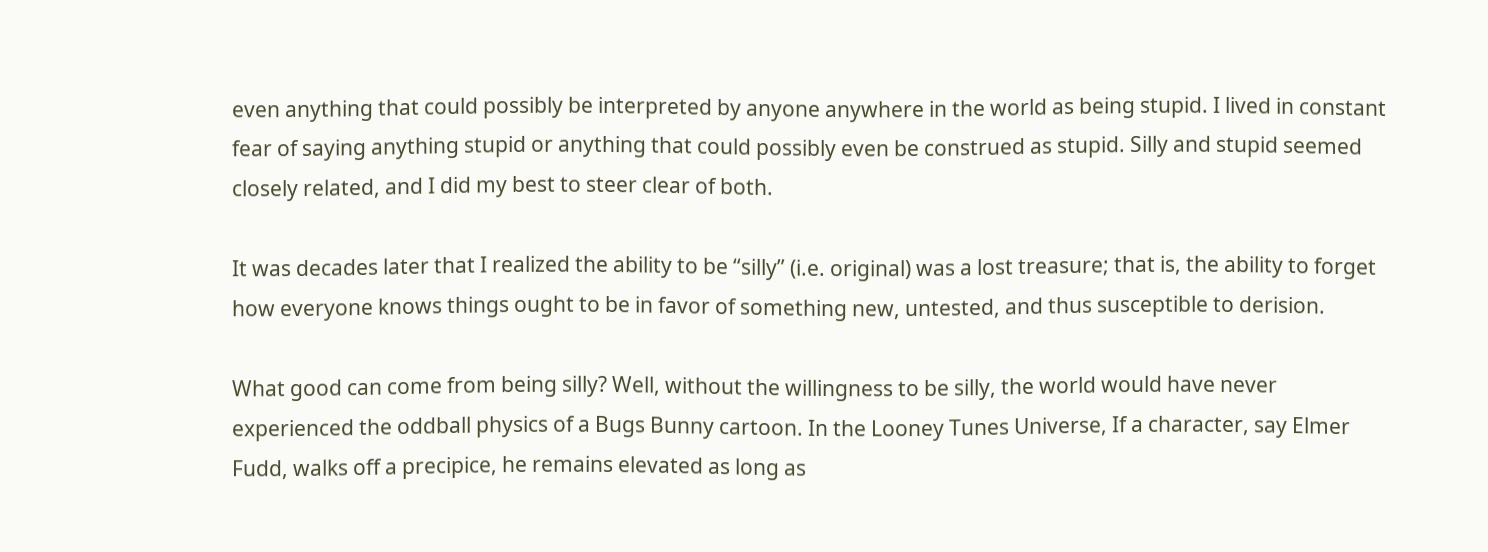even anything that could possibly be interpreted by anyone anywhere in the world as being stupid. I lived in constant fear of saying anything stupid or anything that could possibly even be construed as stupid. Silly and stupid seemed closely related, and I did my best to steer clear of both.

It was decades later that I realized the ability to be “silly” (i.e. original) was a lost treasure; that is, the ability to forget how everyone knows things ought to be in favor of something new, untested, and thus susceptible to derision.

What good can come from being silly? Well, without the willingness to be silly, the world would have never experienced the oddball physics of a Bugs Bunny cartoon. In the Looney Tunes Universe, If a character, say Elmer Fudd, walks off a precipice, he remains elevated as long as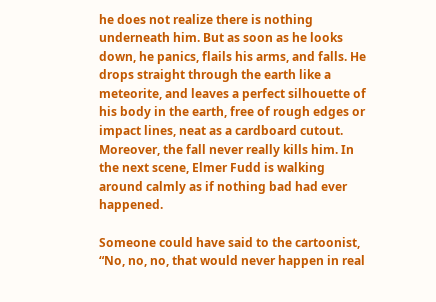he does not realize there is nothing underneath him. But as soon as he looks down, he panics, flails his arms, and falls. He drops straight through the earth like a meteorite, and leaves a perfect silhouette of his body in the earth, free of rough edges or impact lines, neat as a cardboard cutout. Moreover, the fall never really kills him. In the next scene, Elmer Fudd is walking around calmly as if nothing bad had ever happened.

Someone could have said to the cartoonist, “No, no, no, that would never happen in real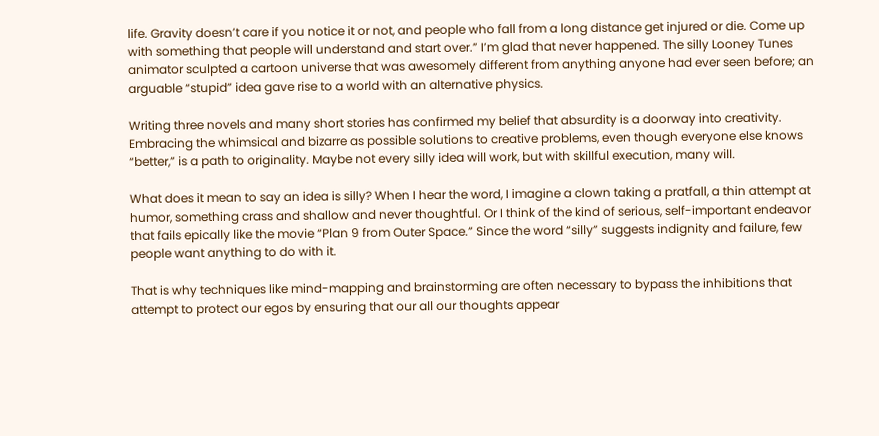life. Gravity doesn’t care if you notice it or not, and people who fall from a long distance get injured or die. Come up with something that people will understand and start over.” I’m glad that never happened. The silly Looney Tunes animator sculpted a cartoon universe that was awesomely different from anything anyone had ever seen before; an arguable “stupid” idea gave rise to a world with an alternative physics.

Writing three novels and many short stories has confirmed my belief that absurdity is a doorway into creativity. Embracing the whimsical and bizarre as possible solutions to creative problems, even though everyone else knows “better,” is a path to originality. Maybe not every silly idea will work, but with skillful execution, many will.

What does it mean to say an idea is silly? When I hear the word, I imagine a clown taking a pratfall, a thin attempt at humor, something crass and shallow and never thoughtful. Or I think of the kind of serious, self-important endeavor that fails epically like the movie “Plan 9 from Outer Space.” Since the word “silly” suggests indignity and failure, few people want anything to do with it.

That is why techniques like mind-mapping and brainstorming are often necessary to bypass the inhibitions that attempt to protect our egos by ensuring that our all our thoughts appear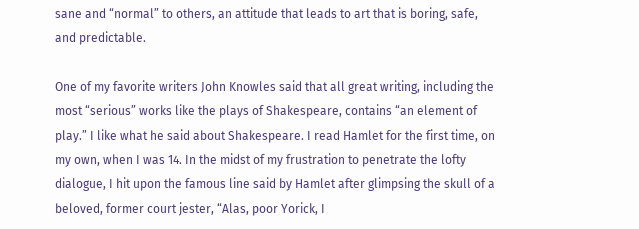sane and “normal” to others, an attitude that leads to art that is boring, safe, and predictable.

One of my favorite writers John Knowles said that all great writing, including the most “serious” works like the plays of Shakespeare, contains “an element of play.” I like what he said about Shakespeare. I read Hamlet for the first time, on my own, when I was 14. In the midst of my frustration to penetrate the lofty dialogue, I hit upon the famous line said by Hamlet after glimpsing the skull of a beloved, former court jester, “Alas, poor Yorick, I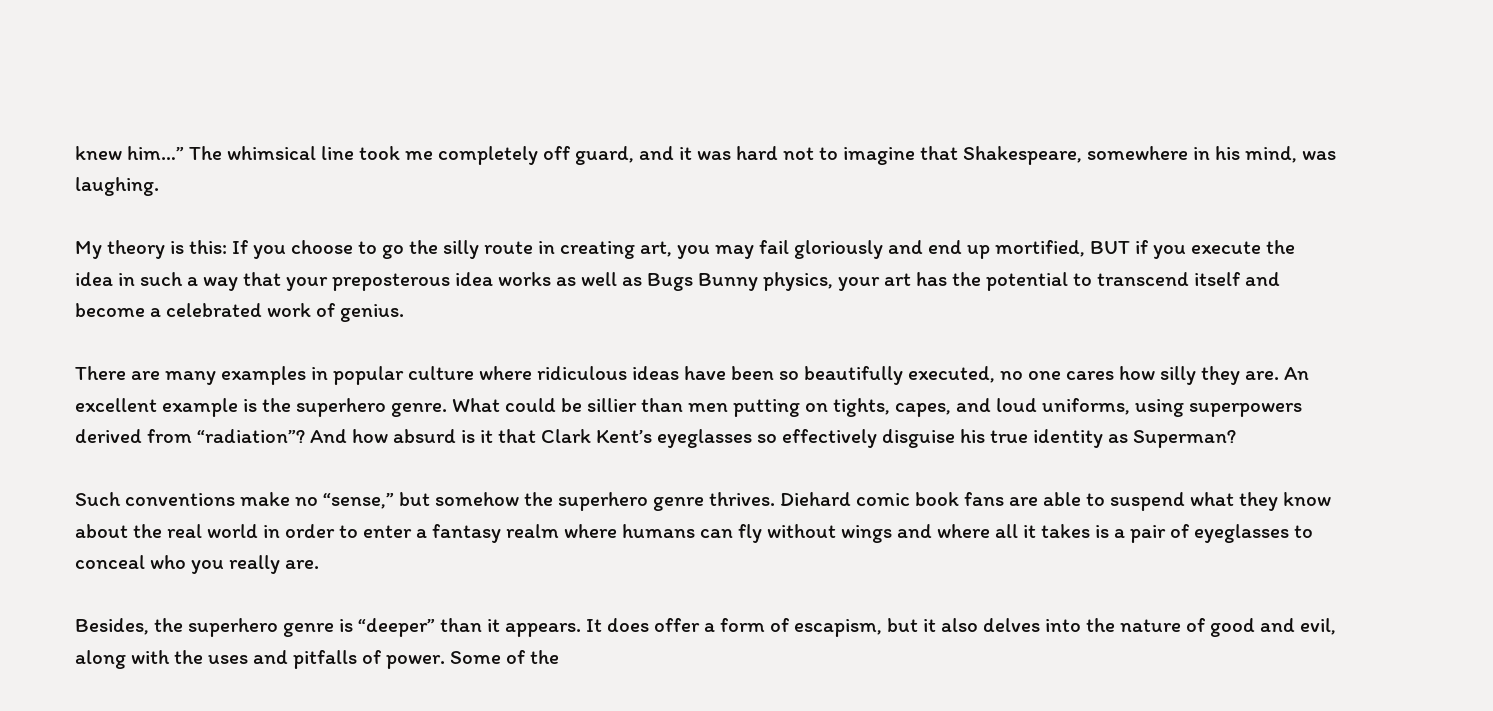knew him…” The whimsical line took me completely off guard, and it was hard not to imagine that Shakespeare, somewhere in his mind, was laughing.

My theory is this: If you choose to go the silly route in creating art, you may fail gloriously and end up mortified, BUT if you execute the idea in such a way that your preposterous idea works as well as Bugs Bunny physics, your art has the potential to transcend itself and become a celebrated work of genius.

There are many examples in popular culture where ridiculous ideas have been so beautifully executed, no one cares how silly they are. An excellent example is the superhero genre. What could be sillier than men putting on tights, capes, and loud uniforms, using superpowers derived from “radiation”? And how absurd is it that Clark Kent’s eyeglasses so effectively disguise his true identity as Superman?

Such conventions make no “sense,” but somehow the superhero genre thrives. Diehard comic book fans are able to suspend what they know about the real world in order to enter a fantasy realm where humans can fly without wings and where all it takes is a pair of eyeglasses to conceal who you really are.

Besides, the superhero genre is “deeper” than it appears. It does offer a form of escapism, but it also delves into the nature of good and evil, along with the uses and pitfalls of power. Some of the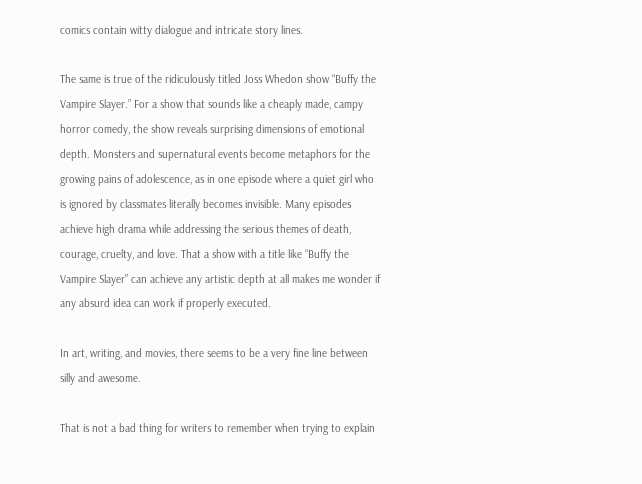comics contain witty dialogue and intricate story lines.

The same is true of the ridiculously titled Joss Whedon show “Buffy the Vampire Slayer.” For a show that sounds like a cheaply made, campy horror comedy, the show reveals surprising dimensions of emotional depth. Monsters and supernatural events become metaphors for the growing pains of adolescence, as in one episode where a quiet girl who is ignored by classmates literally becomes invisible. Many episodes achieve high drama while addressing the serious themes of death, courage, cruelty, and love. That a show with a title like “Buffy the Vampire Slayer” can achieve any artistic depth at all makes me wonder if any absurd idea can work if properly executed.

In art, writing, and movies, there seems to be a very fine line between silly and awesome.

That is not a bad thing for writers to remember when trying to explain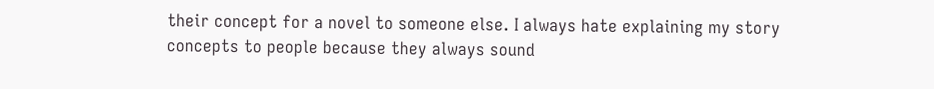their concept for a novel to someone else. I always hate explaining my story concepts to people because they always sound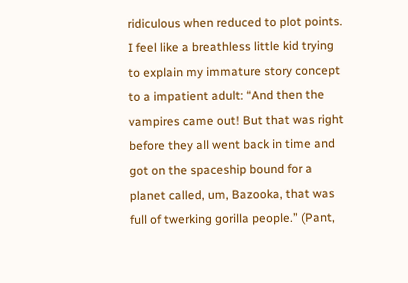ridiculous when reduced to plot points. I feel like a breathless little kid trying to explain my immature story concept to a impatient adult: “And then the vampires came out! But that was right before they all went back in time and got on the spaceship bound for a planet called, um, Bazooka, that was full of twerking gorilla people.” (Pant,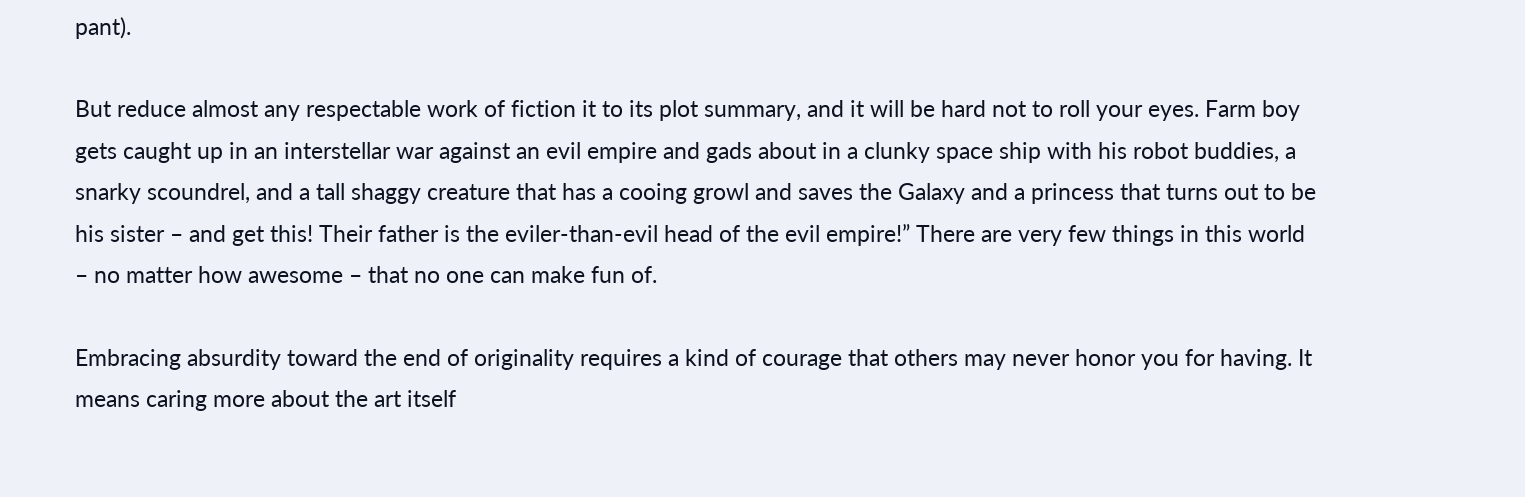pant).

But reduce almost any respectable work of fiction it to its plot summary, and it will be hard not to roll your eyes. Farm boy gets caught up in an interstellar war against an evil empire and gads about in a clunky space ship with his robot buddies, a snarky scoundrel, and a tall shaggy creature that has a cooing growl and saves the Galaxy and a princess that turns out to be his sister – and get this! Their father is the eviler-than-evil head of the evil empire!” There are very few things in this world – no matter how awesome – that no one can make fun of.

Embracing absurdity toward the end of originality requires a kind of courage that others may never honor you for having. It means caring more about the art itself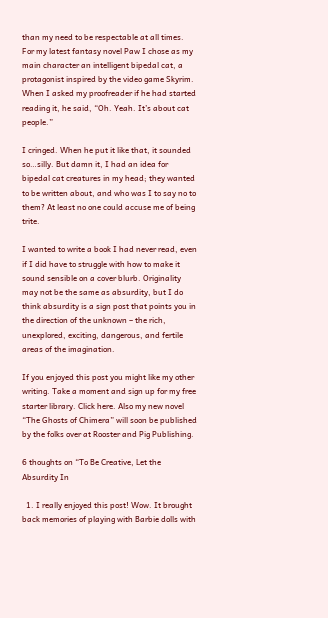than my need to be respectable at all times. For my latest fantasy novel Paw I chose as my main character an intelligent bipedal cat, a protagonist inspired by the video game Skyrim. When I asked my proofreader if he had started reading it, he said, “Oh. Yeah. It’s about cat people.”

I cringed. When he put it like that, it sounded so…silly. But damn it, I had an idea for bipedal cat creatures in my head; they wanted to be written about, and who was I to say no to them? At least no one could accuse me of being trite.

I wanted to write a book I had never read, even if I did have to struggle with how to make it sound sensible on a cover blurb. Originality may not be the same as absurdity, but I do think absurdity is a sign post that points you in the direction of the unknown – the rich, unexplored, exciting, dangerous, and fertile areas of the imagination.

If you enjoyed this post you might like my other writing. Take a moment and sign up for my free starter library. Click here. Also my new novel “The Ghosts of Chimera” will soon be published by the folks over at Rooster and Pig Publishing.

6 thoughts on “To Be Creative, Let the Absurdity In

  1. I really enjoyed this post! Wow. It brought back memories of playing with Barbie dolls with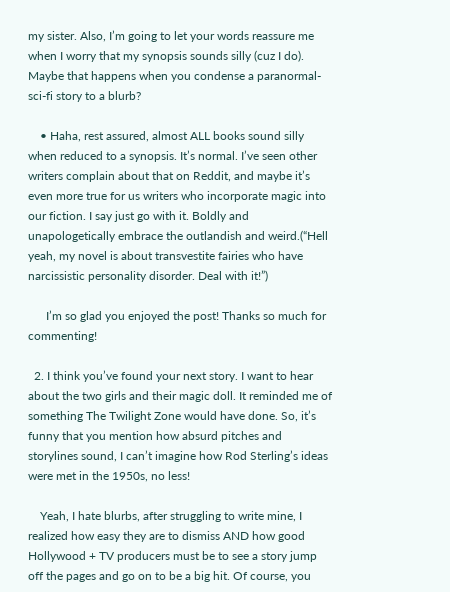my sister. Also, I’m going to let your words reassure me when I worry that my synopsis sounds silly (cuz I do). Maybe that happens when you condense a paranormal-sci-fi story to a blurb?

    • Haha, rest assured, almost ALL books sound silly when reduced to a synopsis. It’s normal. I’ve seen other writers complain about that on Reddit, and maybe it’s even more true for us writers who incorporate magic into our fiction. I say just go with it. Boldly and unapologetically embrace the outlandish and weird.(“Hell yeah, my novel is about transvestite fairies who have narcissistic personality disorder. Deal with it!”)

      I’m so glad you enjoyed the post! Thanks so much for commenting!

  2. I think you’ve found your next story. I want to hear about the two girls and their magic doll. It reminded me of something The Twilight Zone would have done. So, it’s funny that you mention how absurd pitches and storylines sound, I can’t imagine how Rod Sterling’s ideas were met in the 1950s, no less!

    Yeah, I hate blurbs, after struggling to write mine, I realized how easy they are to dismiss AND how good Hollywood + TV producers must be to see a story jump off the pages and go on to be a big hit. Of course, you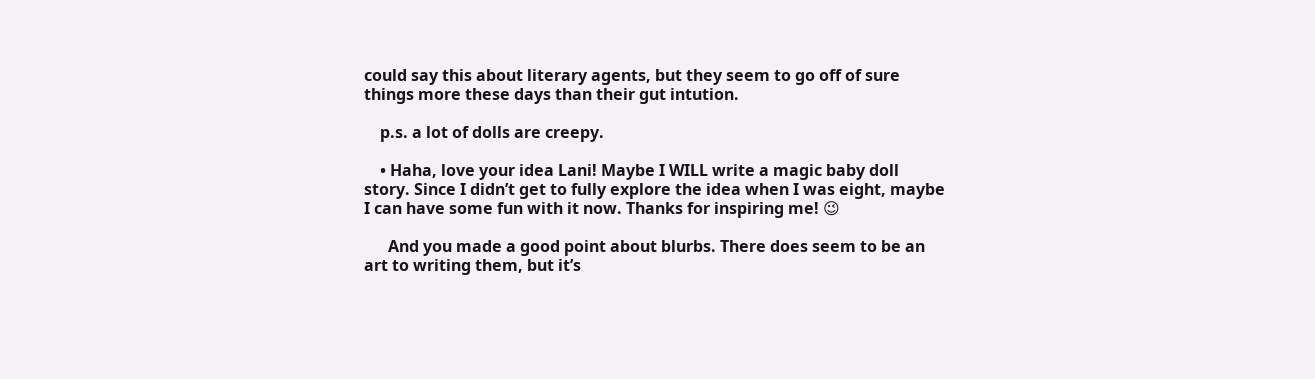could say this about literary agents, but they seem to go off of sure things more these days than their gut intution.

    p.s. a lot of dolls are creepy.

    • Haha, love your idea Lani! Maybe I WILL write a magic baby doll story. Since I didn’t get to fully explore the idea when I was eight, maybe I can have some fun with it now. Thanks for inspiring me! 😉

      And you made a good point about blurbs. There does seem to be an art to writing them, but it’s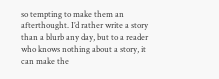so tempting to make them an afterthought. I’d rather write a story than a blurb any day, but to a reader who knows nothing about a story, it can make the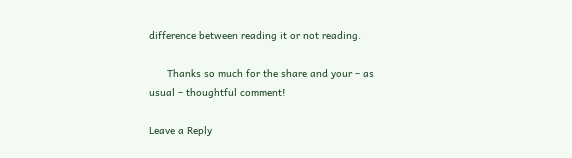difference between reading it or not reading.

      Thanks so much for the share and your – as usual – thoughtful comment!

Leave a Reply